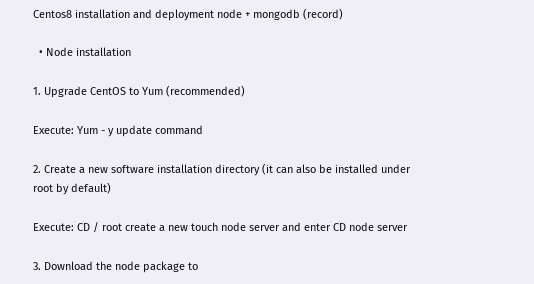Centos8 installation and deployment node + mongodb (record)

  • Node installation

1. Upgrade CentOS to Yum (recommended)

Execute: Yum - y update command

2. Create a new software installation directory (it can also be installed under root by default)

Execute: CD / root create a new touch node server and enter CD node server

3. Download the node package to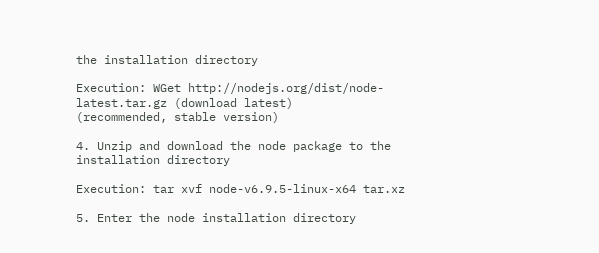the installation directory

Execution: WGet http://nodejs.org/dist/node-latest.tar.gz (download latest)
(recommended, stable version)

4. Unzip and download the node package to the installation directory

Execution: tar xvf node-v6.9.5-linux-x64 tar.xz

5. Enter the node installation directory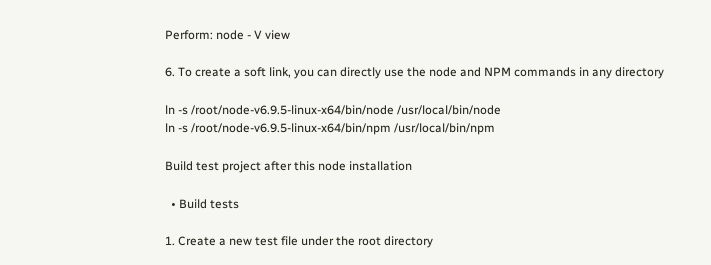Perform: node - V view

6. To create a soft link, you can directly use the node and NPM commands in any directory

ln -s /root/node-v6.9.5-linux-x64/bin/node /usr/local/bin/node
ln -s /root/node-v6.9.5-linux-x64/bin/npm /usr/local/bin/npm

Build test project after this node installation

  • Build tests

1. Create a new test file under the root directory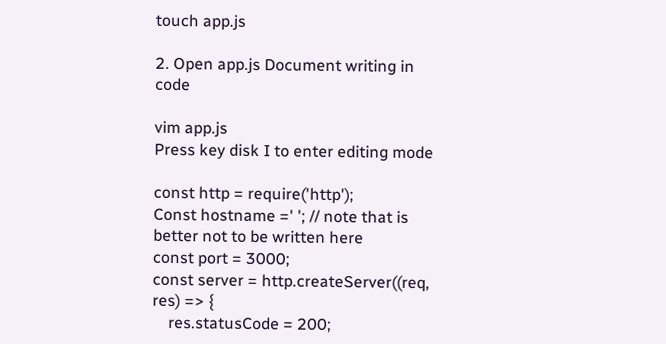touch app.js

2. Open app.js Document writing in code

vim app.js
Press key disk I to enter editing mode

const http = require('http');
Const hostname =' '; // note that is better not to be written here
const port = 3000;
const server = http.createServer((req, res) => {
    res.statusCode = 200;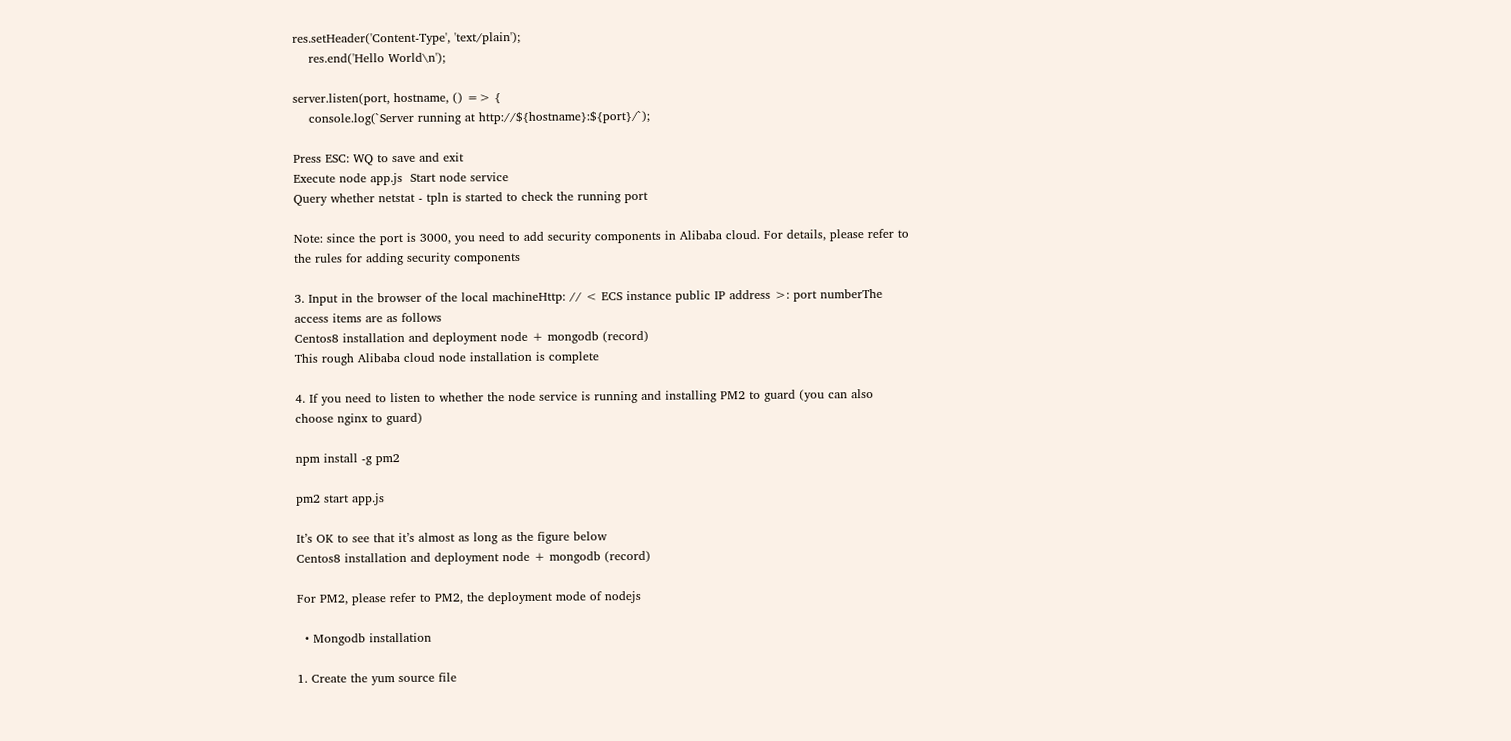res.setHeader('Content-Type', 'text/plain');
    res.end('Hello World\n');

server.listen(port, hostname, () => {
    console.log(`Server running at http://${hostname}:${port}/`);

Press ESC: WQ to save and exit
Execute node app.js  Start node service
Query whether netstat - tpln is started to check the running port

Note: since the port is 3000, you need to add security components in Alibaba cloud. For details, please refer to the rules for adding security components

3. Input in the browser of the local machineHttp: // < ECS instance public IP address >: port numberThe access items are as follows
Centos8 installation and deployment node + mongodb (record)
This rough Alibaba cloud node installation is complete

4. If you need to listen to whether the node service is running and installing PM2 to guard (you can also choose nginx to guard)

npm install -g pm2

pm2 start app.js

It’s OK to see that it’s almost as long as the figure below
Centos8 installation and deployment node + mongodb (record)

For PM2, please refer to PM2, the deployment mode of nodejs

  • Mongodb installation

1. Create the yum source file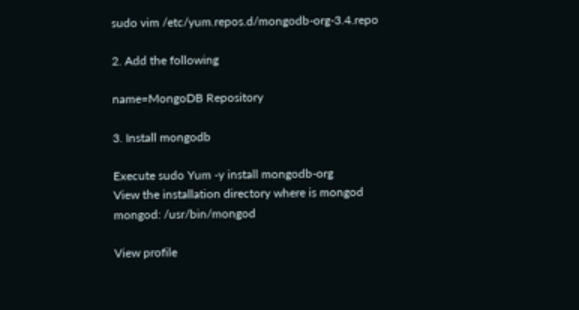sudo vim /etc/yum.repos.d/mongodb-org-3.4.repo

2. Add the following

name=MongoDB Repository

3. Install mongodb

Execute sudo Yum -y install mongodb-org
View the installation directory where is mongod
mongod: /usr/bin/mongod

View profile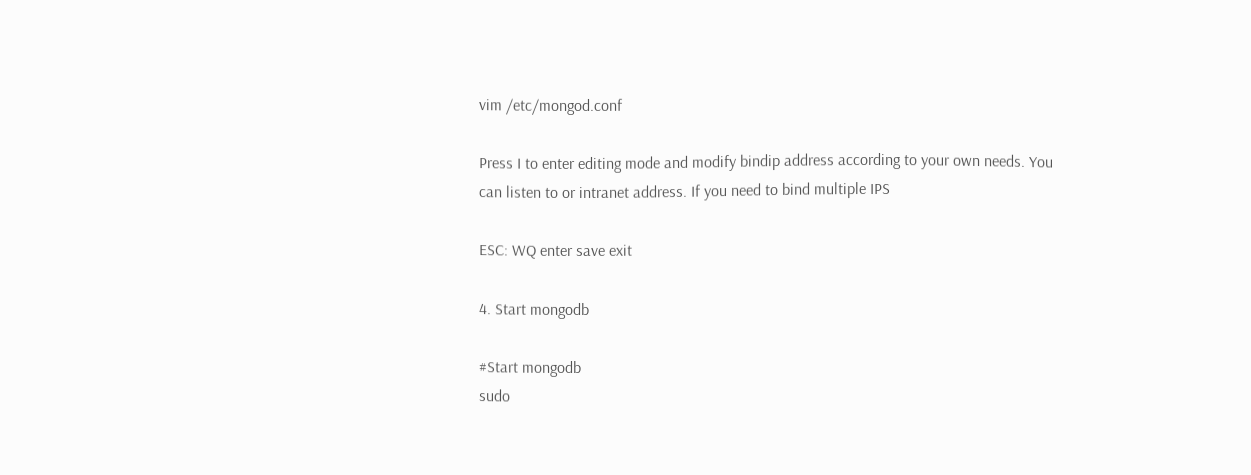vim /etc/mongod.conf

Press I to enter editing mode and modify bindip address according to your own needs. You can listen to or intranet address. If you need to bind multiple IPS

ESC: WQ enter save exit

4. Start mongodb

#Start mongodb
sudo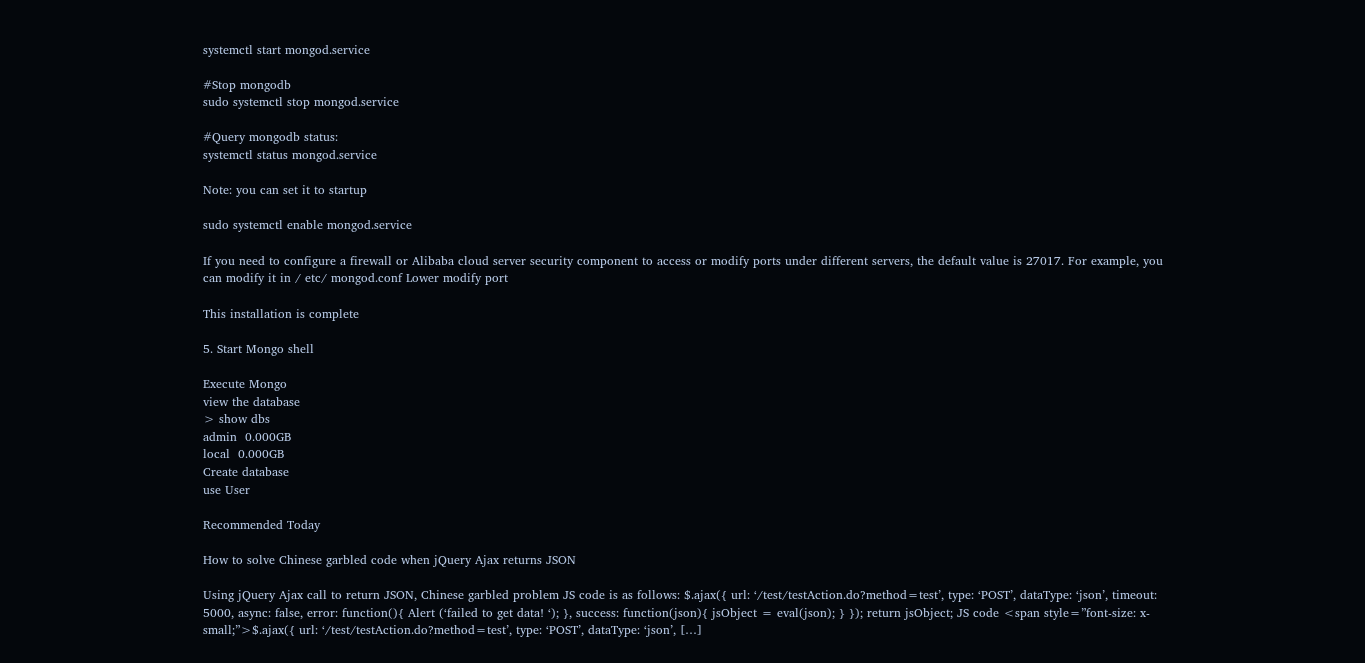systemctl start mongod.service

#Stop mongodb
sudo systemctl stop mongod.service

#Query mongodb status:
systemctl status mongod.service

Note: you can set it to startup

sudo systemctl enable mongod.service

If you need to configure a firewall or Alibaba cloud server security component to access or modify ports under different servers, the default value is 27017. For example, you can modify it in / etc/ mongod.conf Lower modify port

This installation is complete

5. Start Mongo shell

Execute Mongo
view the database
> show dbs
admin  0.000GB
local  0.000GB
Create database
use User

Recommended Today

How to solve Chinese garbled code when jQuery Ajax returns JSON

Using jQuery Ajax call to return JSON, Chinese garbled problem JS code is as follows: $.ajax({ url: ‘/test/testAction.do?method=test’, type: ‘POST’, dataType: ‘json’, timeout: 5000, async: false, error: function(){ Alert (‘failed to get data! ‘); }, success: function(json){ jsObject = eval(json); } }); return jsObject; JS code <span style=”font-size: x-small;”>$.ajax({ url: ‘/test/testAction.do?method=test’, type: ‘POST’, dataType: ‘json’, […]